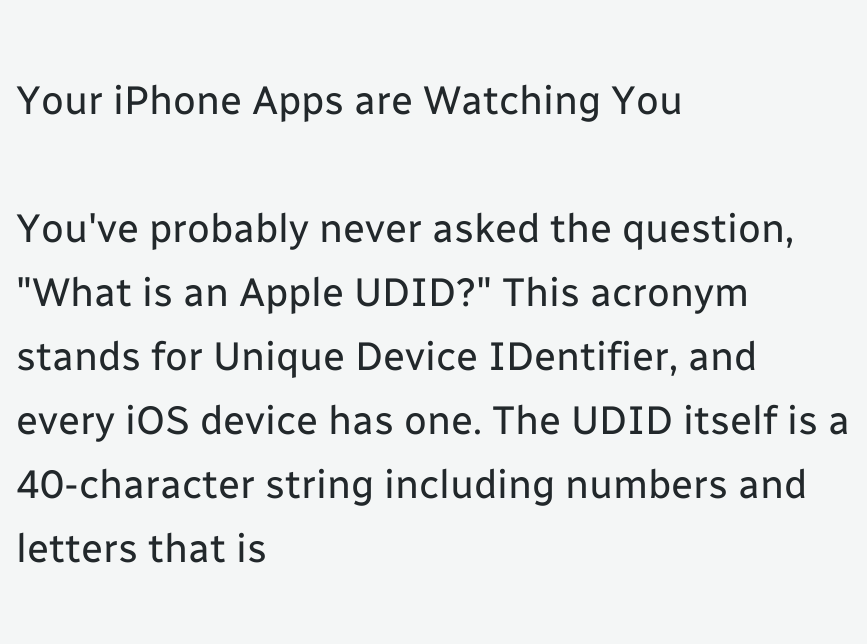Your iPhone Apps are Watching You

You've probably never asked the question, "What is an Apple UDID?" This acronym stands for Unique Device IDentifier, and every iOS device has one. The UDID itself is a 40-character string including numbers and letters that is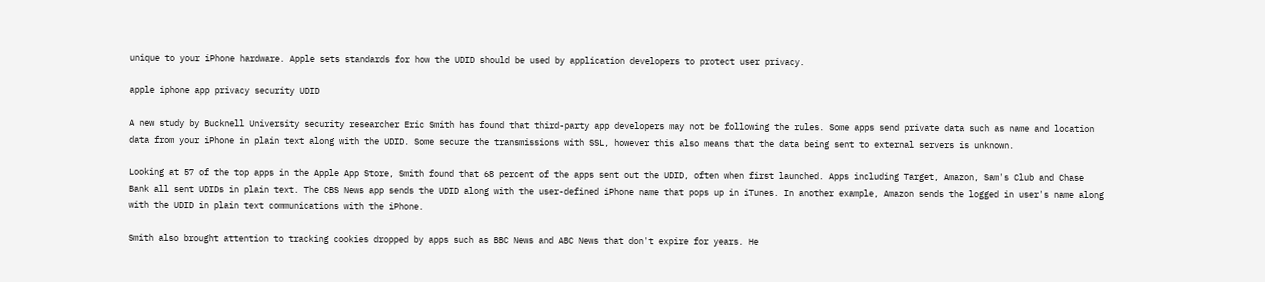unique to your iPhone hardware. Apple sets standards for how the UDID should be used by application developers to protect user privacy.

apple iphone app privacy security UDID

A new study by Bucknell University security researcher Eric Smith has found that third-party app developers may not be following the rules. Some apps send private data such as name and location data from your iPhone in plain text along with the UDID. Some secure the transmissions with SSL, however this also means that the data being sent to external servers is unknown.

Looking at 57 of the top apps in the Apple App Store, Smith found that 68 percent of the apps sent out the UDID, often when first launched. Apps including Target, Amazon, Sam's Club and Chase Bank all sent UDIDs in plain text. The CBS News app sends the UDID along with the user-defined iPhone name that pops up in iTunes. In another example, Amazon sends the logged in user's name along with the UDID in plain text communications with the iPhone.

Smith also brought attention to tracking cookies dropped by apps such as BBC News and ABC News that don't expire for years. He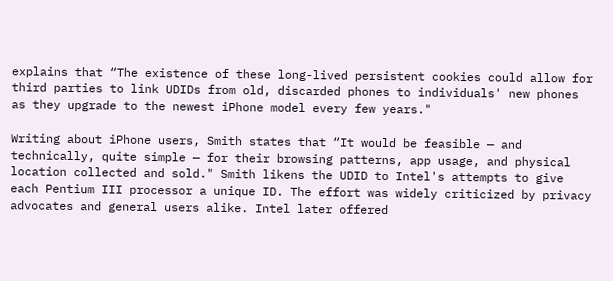explains that “The existence of these long-lived persistent cookies could allow for third parties to link UDIDs from old, discarded phones to individuals' new phones as they upgrade to the newest iPhone model every few years."

Writing about iPhone users, Smith states that “It would be feasible — and technically, quite simple — for their browsing patterns, app usage, and physical location collected and sold." Smith likens the UDID to Intel's attempts to give each Pentium III processor a unique ID. The effort was widely criticized by privacy advocates and general users alike. Intel later offered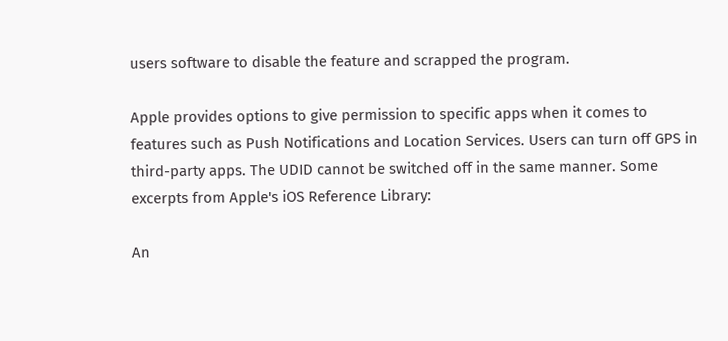users software to disable the feature and scrapped the program.

Apple provides options to give permission to specific apps when it comes to features such as Push Notifications and Location Services. Users can turn off GPS in third-party apps. The UDID cannot be switched off in the same manner. Some excerpts from Apple's iOS Reference Library:

An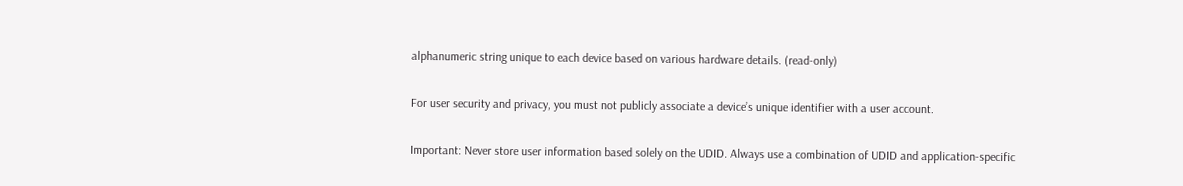alphanumeric string unique to each device based on various hardware details. (read-only)

For user security and privacy, you must not publicly associate a device’s unique identifier with a user account.

Important: Never store user information based solely on the UDID. Always use a combination of UDID and application-specific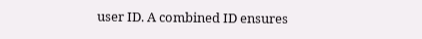user ID. A combined ID ensures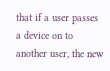that if a user passes a device on to another user, the new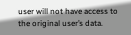user will not have access to the original user’s data.